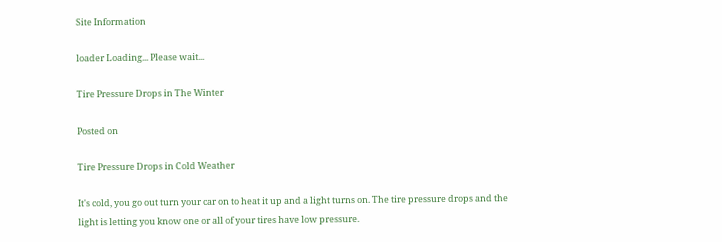Site Information

loader Loading... Please wait...

Tire Pressure Drops in The Winter

Posted on

Tire Pressure Drops in Cold Weather

It's cold, you go out turn your car on to heat it up and a light turns on. The tire pressure drops and the light is letting you know one or all of your tires have low pressure.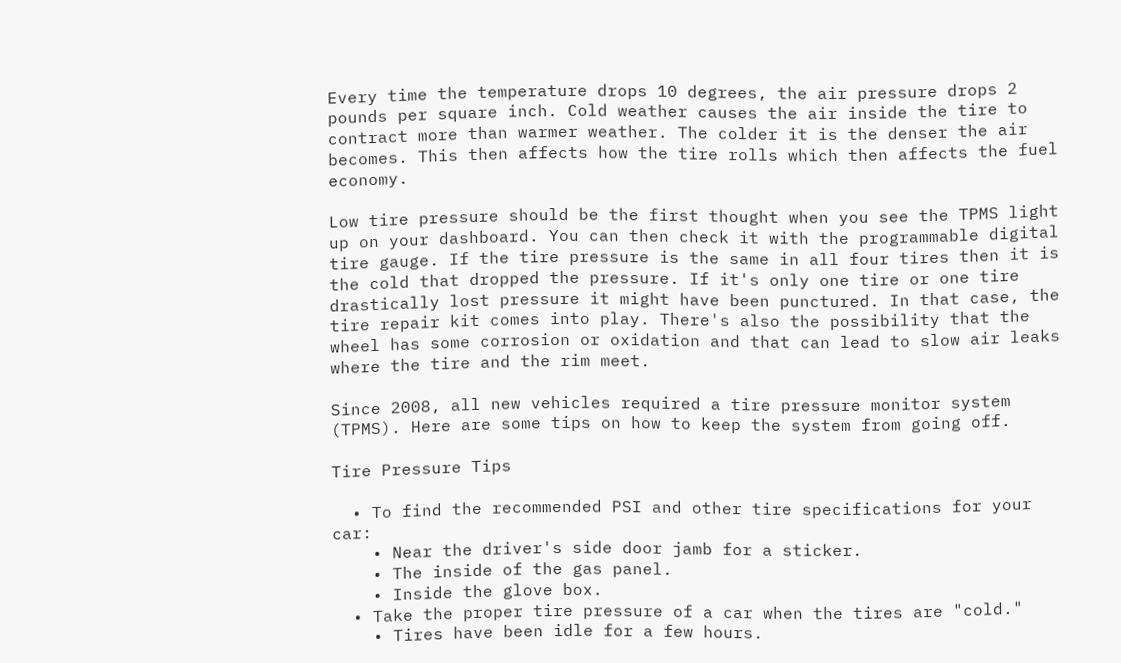Every time the temperature drops 10 degrees, the air pressure drops 2 pounds per square inch. Cold weather causes the air inside the tire to contract more than warmer weather. The colder it is the denser the air becomes. This then affects how the tire rolls which then affects the fuel economy.

Low tire pressure should be the first thought when you see the TPMS light up on your dashboard. You can then check it with the programmable digital tire gauge. If the tire pressure is the same in all four tires then it is the cold that dropped the pressure. If it's only one tire or one tire drastically lost pressure it might have been punctured. In that case, the tire repair kit comes into play. There's also the possibility that the wheel has some corrosion or oxidation and that can lead to slow air leaks where the tire and the rim meet.

Since 2008, all new vehicles required a tire pressure monitor system (TPMS). Here are some tips on how to keep the system from going off.

Tire Pressure Tips

  • To find the recommended PSI and other tire specifications for your car:
    • Near the driver's side door jamb for a sticker.
    • The inside of the gas panel.
    • Inside the glove box.
  • Take the proper tire pressure of a car when the tires are "cold."
    • Tires have been idle for a few hours.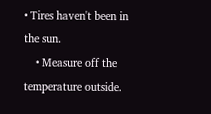• Tires haven't been in the sun.
    • Measure off the temperature outside.